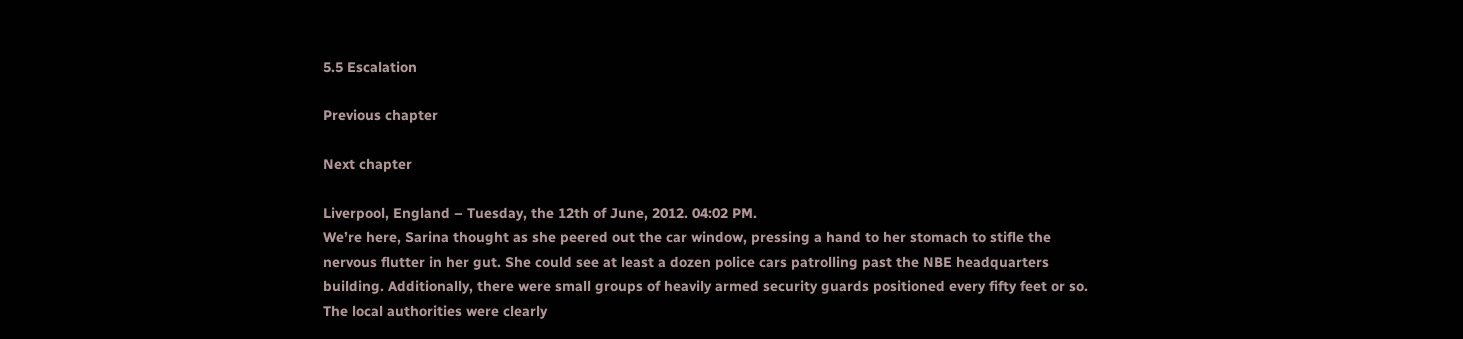5.5 Escalation

Previous chapter

Next chapter

Liverpool, England – Tuesday, the 12th of June, 2012. 04:02 PM.
We’re here, Sarina thought as she peered out the car window, pressing a hand to her stomach to stifle the nervous flutter in her gut. She could see at least a dozen police cars patrolling past the NBE headquarters building. Additionally, there were small groups of heavily armed security guards positioned every fifty feet or so. The local authorities were clearly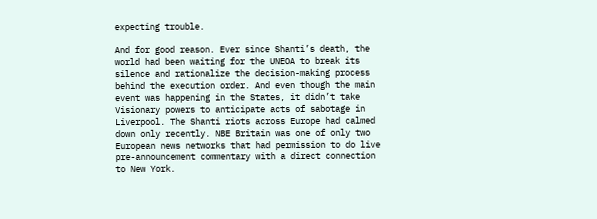expecting trouble.

And for good reason. Ever since Shanti’s death, the world had been waiting for the UNEOA to break its silence and rationalize the decision-making process behind the execution order. And even though the main event was happening in the States, it didn’t take Visionary powers to anticipate acts of sabotage in Liverpool. The Shanti riots across Europe had calmed down only recently. NBE Britain was one of only two European news networks that had permission to do live pre-announcement commentary with a direct connection to New York.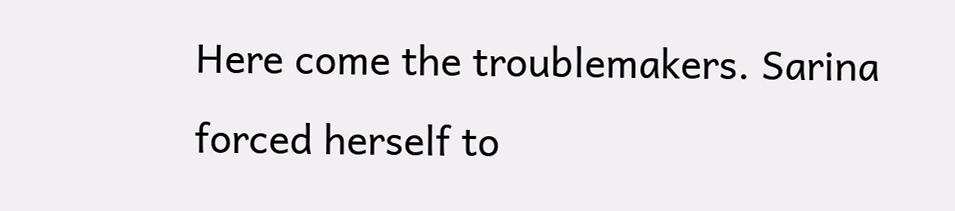Here come the troublemakers. Sarina forced herself to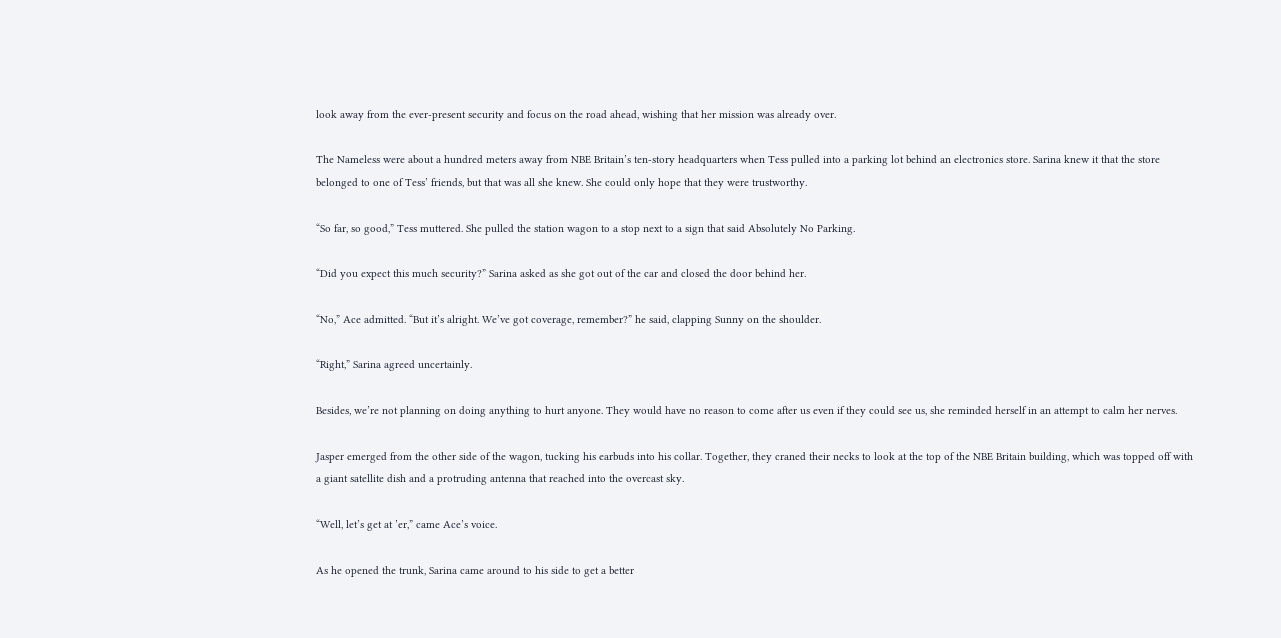look away from the ever-present security and focus on the road ahead, wishing that her mission was already over.

The Nameless were about a hundred meters away from NBE Britain’s ten-story headquarters when Tess pulled into a parking lot behind an electronics store. Sarina knew it that the store belonged to one of Tess’ friends, but that was all she knew. She could only hope that they were trustworthy.

“So far, so good,” Tess muttered. She pulled the station wagon to a stop next to a sign that said Absolutely No Parking.

“Did you expect this much security?” Sarina asked as she got out of the car and closed the door behind her.

“No,” Ace admitted. “But it’s alright. We’ve got coverage, remember?” he said, clapping Sunny on the shoulder.

“Right,” Sarina agreed uncertainly.

Besides, we’re not planning on doing anything to hurt anyone. They would have no reason to come after us even if they could see us, she reminded herself in an attempt to calm her nerves.

Jasper emerged from the other side of the wagon, tucking his earbuds into his collar. Together, they craned their necks to look at the top of the NBE Britain building, which was topped off with a giant satellite dish and a protruding antenna that reached into the overcast sky.

“Well, let’s get at ’er,” came Ace’s voice.

As he opened the trunk, Sarina came around to his side to get a better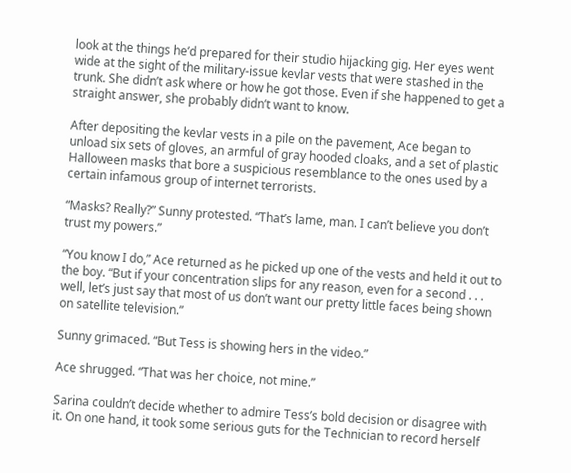look at the things he’d prepared for their studio hijacking gig. Her eyes went wide at the sight of the military-issue kevlar vests that were stashed in the trunk. She didn’t ask where or how he got those. Even if she happened to get a straight answer, she probably didn’t want to know.

After depositing the kevlar vests in a pile on the pavement, Ace began to unload six sets of gloves, an armful of gray hooded cloaks, and a set of plastic Halloween masks that bore a suspicious resemblance to the ones used by a certain infamous group of internet terrorists.

“Masks? Really?” Sunny protested. “That’s lame, man. I can’t believe you don’t trust my powers.”

“You know I do,” Ace returned as he picked up one of the vests and held it out to the boy. “But if your concentration slips for any reason, even for a second . . . well, let’s just say that most of us don’t want our pretty little faces being shown on satellite television.”

Sunny grimaced. “But Tess is showing hers in the video.”

Ace shrugged. “That was her choice, not mine.”

Sarina couldn’t decide whether to admire Tess’s bold decision or disagree with it. On one hand, it took some serious guts for the Technician to record herself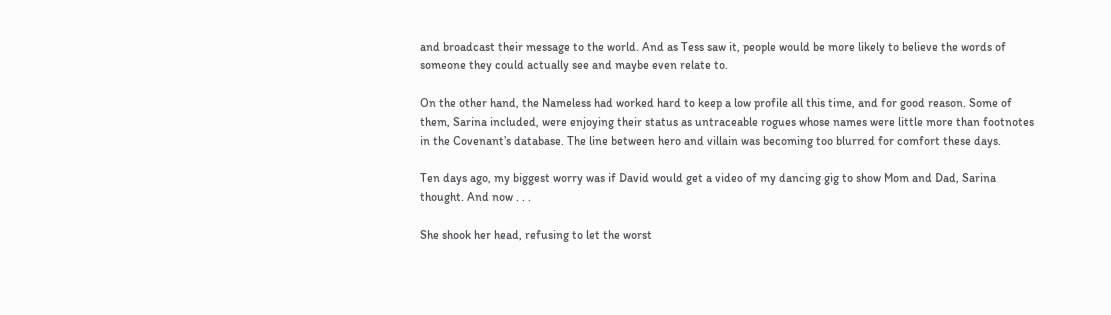and broadcast their message to the world. And as Tess saw it, people would be more likely to believe the words of someone they could actually see and maybe even relate to.

On the other hand, the Nameless had worked hard to keep a low profile all this time, and for good reason. Some of them, Sarina included, were enjoying their status as untraceable rogues whose names were little more than footnotes in the Covenant’s database. The line between hero and villain was becoming too blurred for comfort these days.

Ten days ago, my biggest worry was if David would get a video of my dancing gig to show Mom and Dad, Sarina thought. And now . . .

She shook her head, refusing to let the worst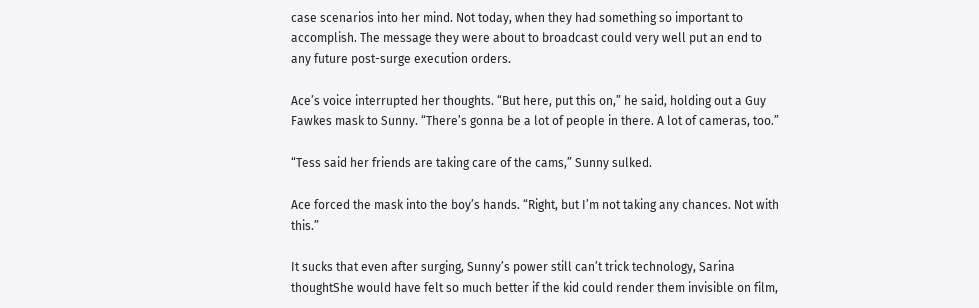case scenarios into her mind. Not today, when they had something so important to accomplish. The message they were about to broadcast could very well put an end to any future post-surge execution orders.

Ace’s voice interrupted her thoughts. “But here, put this on,” he said, holding out a Guy Fawkes mask to Sunny. “There’s gonna be a lot of people in there. A lot of cameras, too.”

“Tess said her friends are taking care of the cams,” Sunny sulked.

Ace forced the mask into the boy’s hands. “Right, but I’m not taking any chances. Not with this.”

It sucks that even after surging, Sunny’s power still can’t trick technology, Sarina thoughtShe would have felt so much better if the kid could render them invisible on film,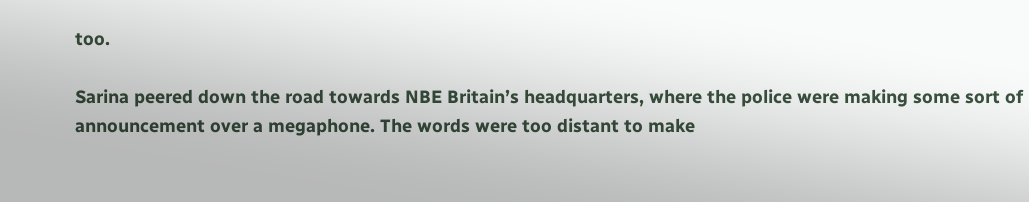too.

Sarina peered down the road towards NBE Britain’s headquarters, where the police were making some sort of announcement over a megaphone. The words were too distant to make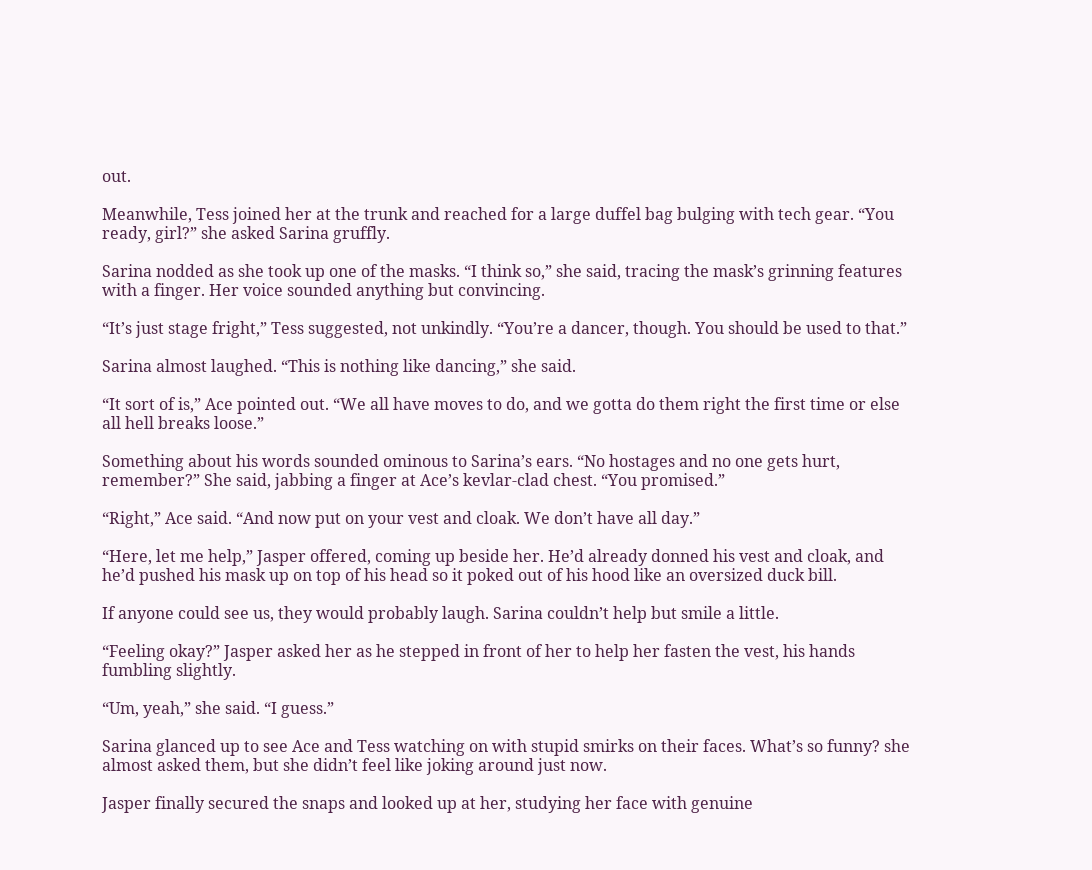out.

Meanwhile, Tess joined her at the trunk and reached for a large duffel bag bulging with tech gear. “You ready, girl?” she asked Sarina gruffly.

Sarina nodded as she took up one of the masks. “I think so,” she said, tracing the mask’s grinning features with a finger. Her voice sounded anything but convincing.

“It’s just stage fright,” Tess suggested, not unkindly. “You’re a dancer, though. You should be used to that.”

Sarina almost laughed. “This is nothing like dancing,” she said.

“It sort of is,” Ace pointed out. “We all have moves to do, and we gotta do them right the first time or else all hell breaks loose.”

Something about his words sounded ominous to Sarina’s ears. “No hostages and no one gets hurt, remember?” She said, jabbing a finger at Ace’s kevlar-clad chest. “You promised.”

“Right,” Ace said. “And now put on your vest and cloak. We don’t have all day.”

“Here, let me help,” Jasper offered, coming up beside her. He’d already donned his vest and cloak, and he’d pushed his mask up on top of his head so it poked out of his hood like an oversized duck bill.

If anyone could see us, they would probably laugh. Sarina couldn’t help but smile a little.

“Feeling okay?” Jasper asked her as he stepped in front of her to help her fasten the vest, his hands fumbling slightly.

“Um, yeah,” she said. “I guess.”

Sarina glanced up to see Ace and Tess watching on with stupid smirks on their faces. What’s so funny? she almost asked them, but she didn’t feel like joking around just now.

Jasper finally secured the snaps and looked up at her, studying her face with genuine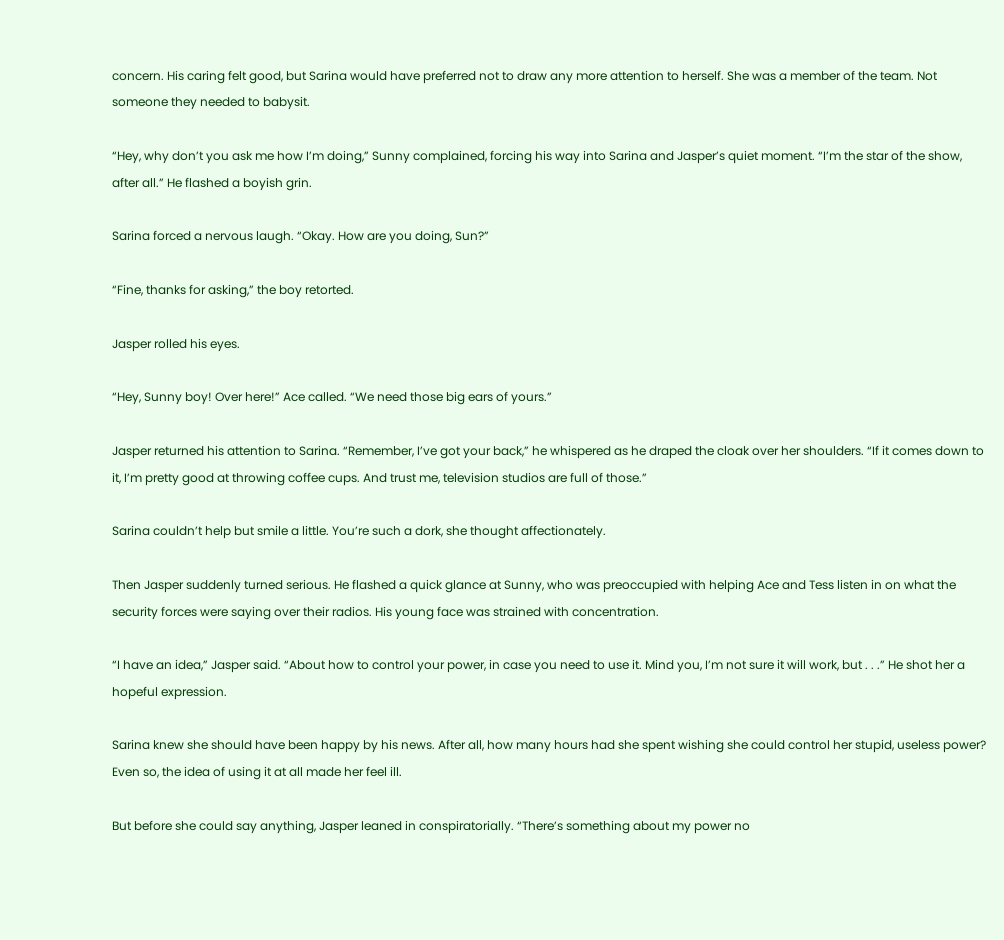concern. His caring felt good, but Sarina would have preferred not to draw any more attention to herself. She was a member of the team. Not someone they needed to babysit.

“Hey, why don’t you ask me how I’m doing,” Sunny complained, forcing his way into Sarina and Jasper’s quiet moment. “I’m the star of the show, after all.” He flashed a boyish grin.

Sarina forced a nervous laugh. “Okay. How are you doing, Sun?”

“Fine, thanks for asking,” the boy retorted.

Jasper rolled his eyes.

“Hey, Sunny boy! Over here!” Ace called. “We need those big ears of yours.”

Jasper returned his attention to Sarina. “Remember, I’ve got your back,” he whispered as he draped the cloak over her shoulders. “If it comes down to it, I’m pretty good at throwing coffee cups. And trust me, television studios are full of those.”

Sarina couldn’t help but smile a little. You’re such a dork, she thought affectionately.

Then Jasper suddenly turned serious. He flashed a quick glance at Sunny, who was preoccupied with helping Ace and Tess listen in on what the security forces were saying over their radios. His young face was strained with concentration.

“I have an idea,” Jasper said. “About how to control your power, in case you need to use it. Mind you, I’m not sure it will work, but . . .” He shot her a hopeful expression.

Sarina knew she should have been happy by his news. After all, how many hours had she spent wishing she could control her stupid, useless power? Even so, the idea of using it at all made her feel ill.

But before she could say anything, Jasper leaned in conspiratorially. “There’s something about my power no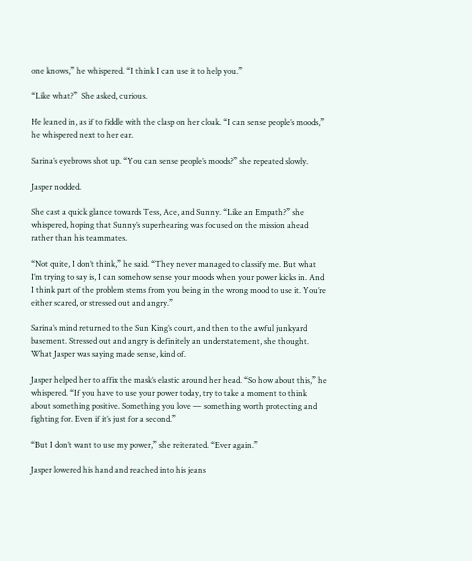one knows,” he whispered. “I think I can use it to help you.”

“Like what?”  She asked, curious.

He leaned in, as if to fiddle with the clasp on her cloak. “I can sense people’s moods,” he whispered next to her ear.

Sarina’s eyebrows shot up. “You can sense people’s moods?” she repeated slowly.

Jasper nodded.

She cast a quick glance towards Tess, Ace, and Sunny. “Like an Empath?” she whispered, hoping that Sunny’s superhearing was focused on the mission ahead rather than his teammates.

“Not quite, I don’t think,” he said. “They never managed to classify me. But what I’m trying to say is, I can somehow sense your moods when your power kicks in. And I think part of the problem stems from you being in the wrong mood to use it. You’re either scared, or stressed out and angry.”

Sarina’s mind returned to the Sun King’s court, and then to the awful junkyard basement. Stressed out and angry is definitely an understatement, she thought. What Jasper was saying made sense, kind of.

Jasper helped her to affix the mask’s elastic around her head. “So how about this,” he whispered. “If you have to use your power today, try to take a moment to think about something positive. Something you love — something worth protecting and fighting for. Even if it’s just for a second.”

“But I don’t want to use my power,” she reiterated. “Ever again.”

Jasper lowered his hand and reached into his jeans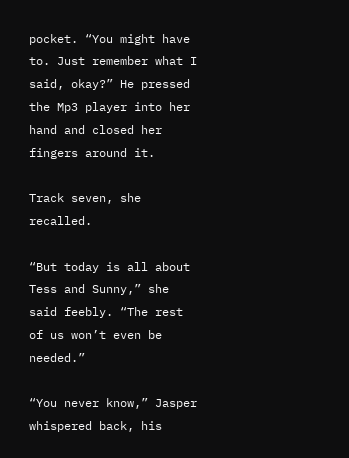pocket. “You might have to. Just remember what I said, okay?” He pressed the Mp3 player into her hand and closed her fingers around it.

Track seven, she recalled.

“But today is all about Tess and Sunny,” she said feebly. “The rest of us won’t even be needed.”

“You never know,” Jasper whispered back, his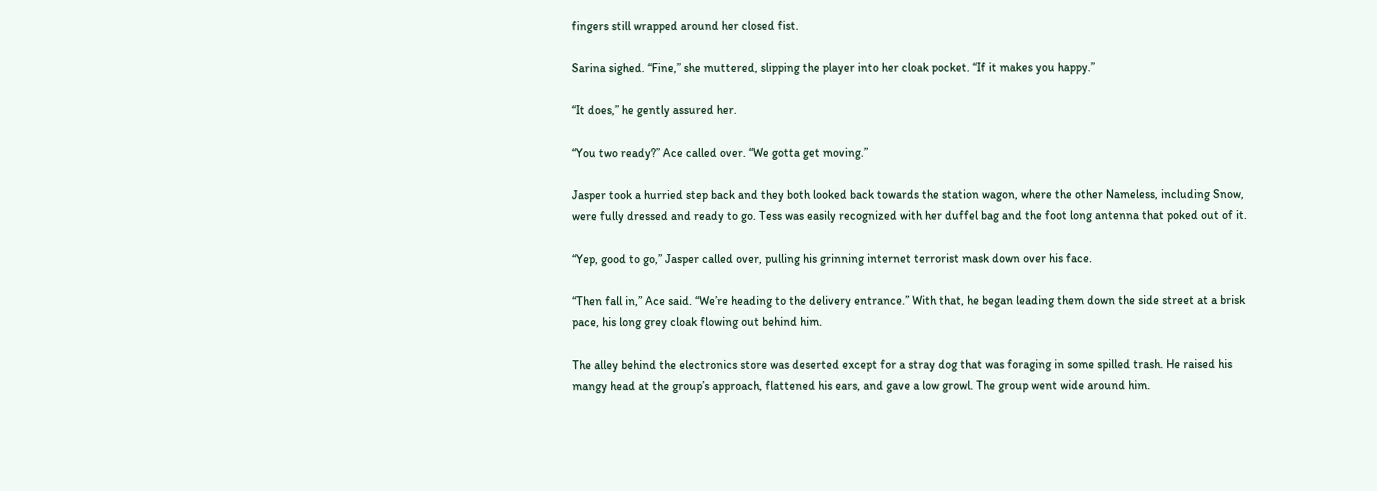fingers still wrapped around her closed fist.

Sarina sighed. “Fine,” she muttered, slipping the player into her cloak pocket. “If it makes you happy.”

“It does,” he gently assured her.

“You two ready?” Ace called over. “We gotta get moving.”

Jasper took a hurried step back and they both looked back towards the station wagon, where the other Nameless, including Snow, were fully dressed and ready to go. Tess was easily recognized with her duffel bag and the foot long antenna that poked out of it.

“Yep, good to go,” Jasper called over, pulling his grinning internet terrorist mask down over his face.

“Then fall in,” Ace said. “We’re heading to the delivery entrance.” With that, he began leading them down the side street at a brisk pace, his long grey cloak flowing out behind him.

The alley behind the electronics store was deserted except for a stray dog that was foraging in some spilled trash. He raised his mangy head at the group’s approach, flattened his ears, and gave a low growl. The group went wide around him.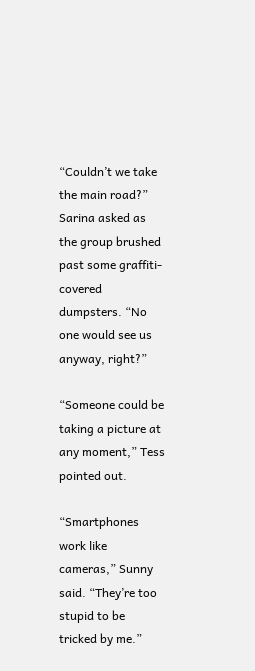“Couldn’t we take the main road?” Sarina asked as the group brushed past some graffiti-covered dumpsters. “No one would see us anyway, right?”

“Someone could be taking a picture at any moment,” Tess pointed out.

“Smartphones work like cameras,” Sunny said. “They’re too stupid to be tricked by me.”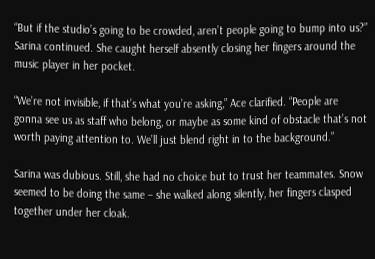“But if the studio’s going to be crowded, aren’t people going to bump into us?” Sarina continued. She caught herself absently closing her fingers around the music player in her pocket.

“We’re not invisible, if that’s what you’re asking,” Ace clarified. “People are gonna see us as staff who belong, or maybe as some kind of obstacle that’s not worth paying attention to. We’ll just blend right in to the background.”

Sarina was dubious. Still, she had no choice but to trust her teammates. Snow seemed to be doing the same – she walked along silently, her fingers clasped together under her cloak.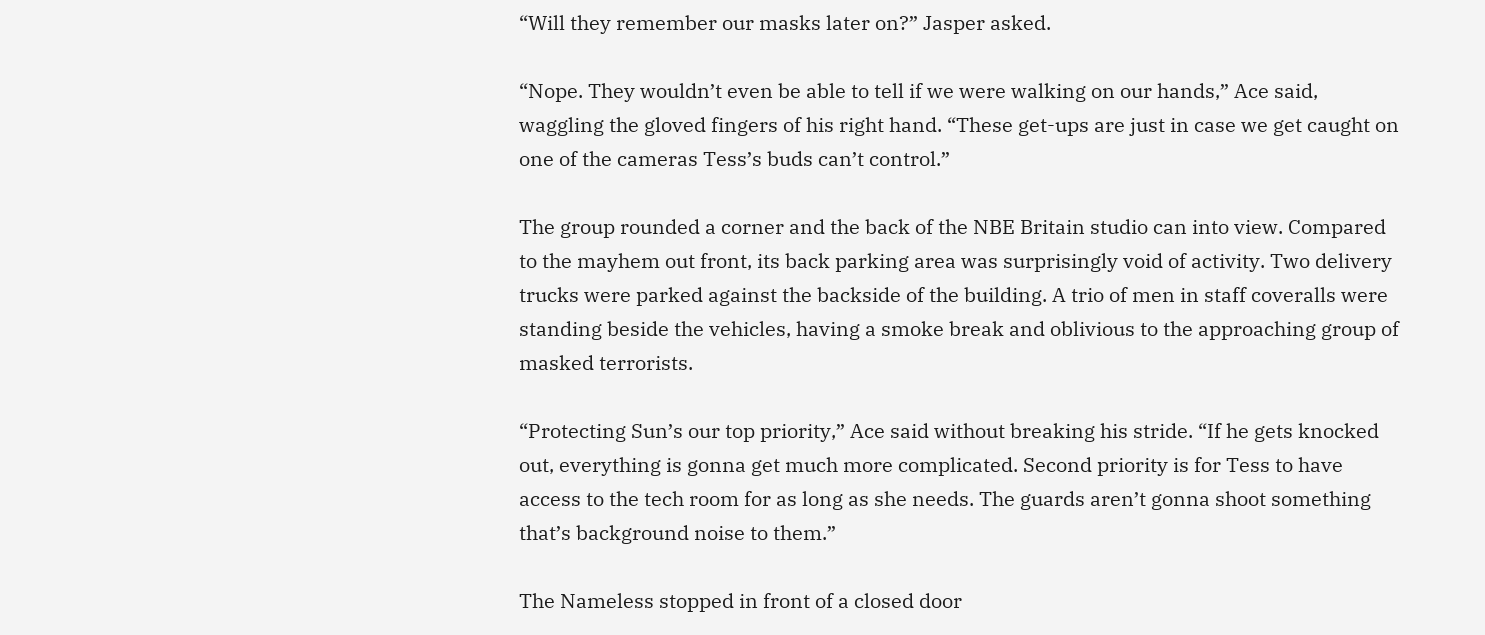“Will they remember our masks later on?” Jasper asked.

“Nope. They wouldn’t even be able to tell if we were walking on our hands,” Ace said, waggling the gloved fingers of his right hand. “These get-ups are just in case we get caught on one of the cameras Tess’s buds can’t control.”

The group rounded a corner and the back of the NBE Britain studio can into view. Compared to the mayhem out front, its back parking area was surprisingly void of activity. Two delivery trucks were parked against the backside of the building. A trio of men in staff coveralls were standing beside the vehicles, having a smoke break and oblivious to the approaching group of masked terrorists.

“Protecting Sun’s our top priority,” Ace said without breaking his stride. “If he gets knocked out, everything is gonna get much more complicated. Second priority is for Tess to have access to the tech room for as long as she needs. The guards aren’t gonna shoot something that’s background noise to them.”

The Nameless stopped in front of a closed door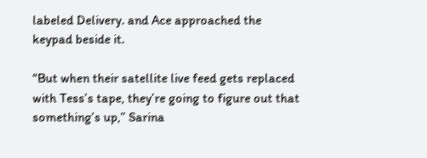labeled Delivery. and Ace approached the keypad beside it.

“But when their satellite live feed gets replaced with Tess’s tape, they’re going to figure out that something’s up,” Sarina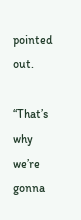pointed out.

“That’s why we’re gonna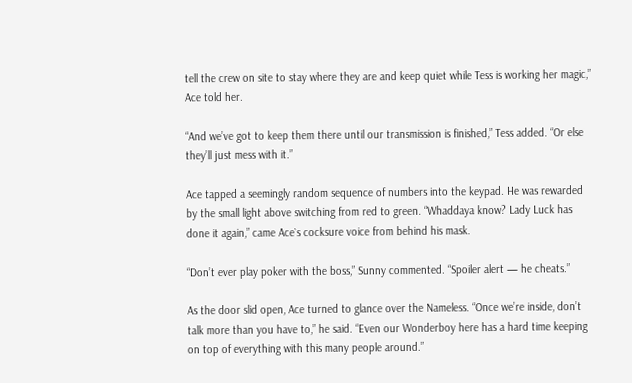tell the crew on site to stay where they are and keep quiet while Tess is working her magic,” Ace told her.

“And we’ve got to keep them there until our transmission is finished,” Tess added. “Or else they’ll just mess with it.”

Ace tapped a seemingly random sequence of numbers into the keypad. He was rewarded by the small light above switching from red to green. “Whaddaya know? Lady Luck has done it again,” came Ace`s cocksure voice from behind his mask.

“Don’t ever play poker with the boss,” Sunny commented. “Spoiler alert — he cheats.”

As the door slid open, Ace turned to glance over the Nameless. “Once we’re inside, don’t talk more than you have to,” he said. “Even our Wonderboy here has a hard time keeping on top of everything with this many people around.”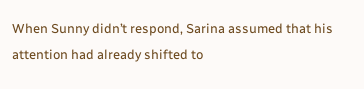When Sunny didn’t respond, Sarina assumed that his attention had already shifted to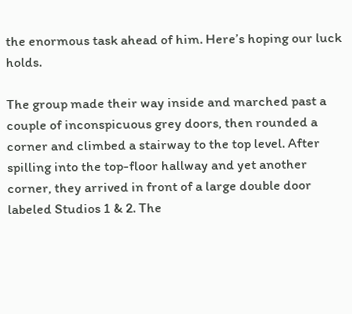the enormous task ahead of him. Here’s hoping our luck holds.

The group made their way inside and marched past a couple of inconspicuous grey doors, then rounded a corner and climbed a stairway to the top level. After spilling into the top-floor hallway and yet another corner, they arrived in front of a large double door labeled Studios 1 & 2. The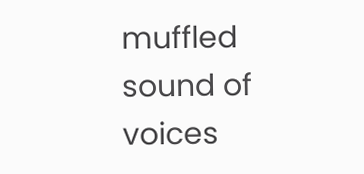muffled sound of voices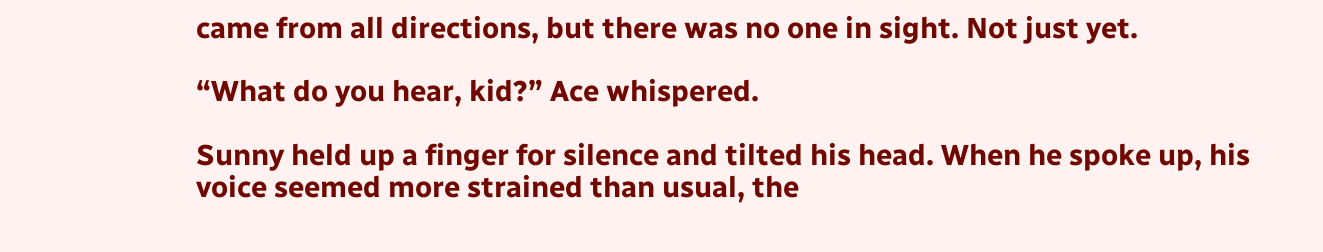came from all directions, but there was no one in sight. Not just yet.

“What do you hear, kid?” Ace whispered.

Sunny held up a finger for silence and tilted his head. When he spoke up, his voice seemed more strained than usual, the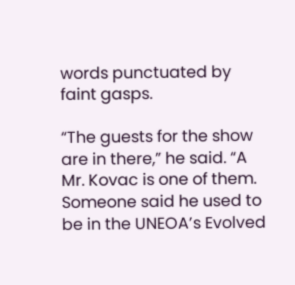words punctuated by faint gasps.

“The guests for the show are in there,” he said. “A Mr. Kovac is one of them. Someone said he used to be in the UNEOA’s Evolved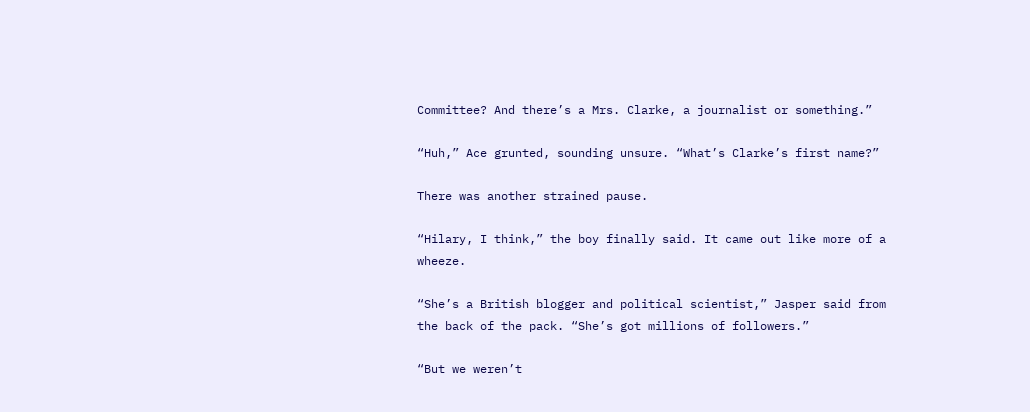Committee? And there’s a Mrs. Clarke, a journalist or something.”

“Huh,” Ace grunted, sounding unsure. “What’s Clarke’s first name?”

There was another strained pause.

“Hilary, I think,” the boy finally said. It came out like more of a wheeze.

“She’s a British blogger and political scientist,” Jasper said from the back of the pack. “She’s got millions of followers.”

“But we weren’t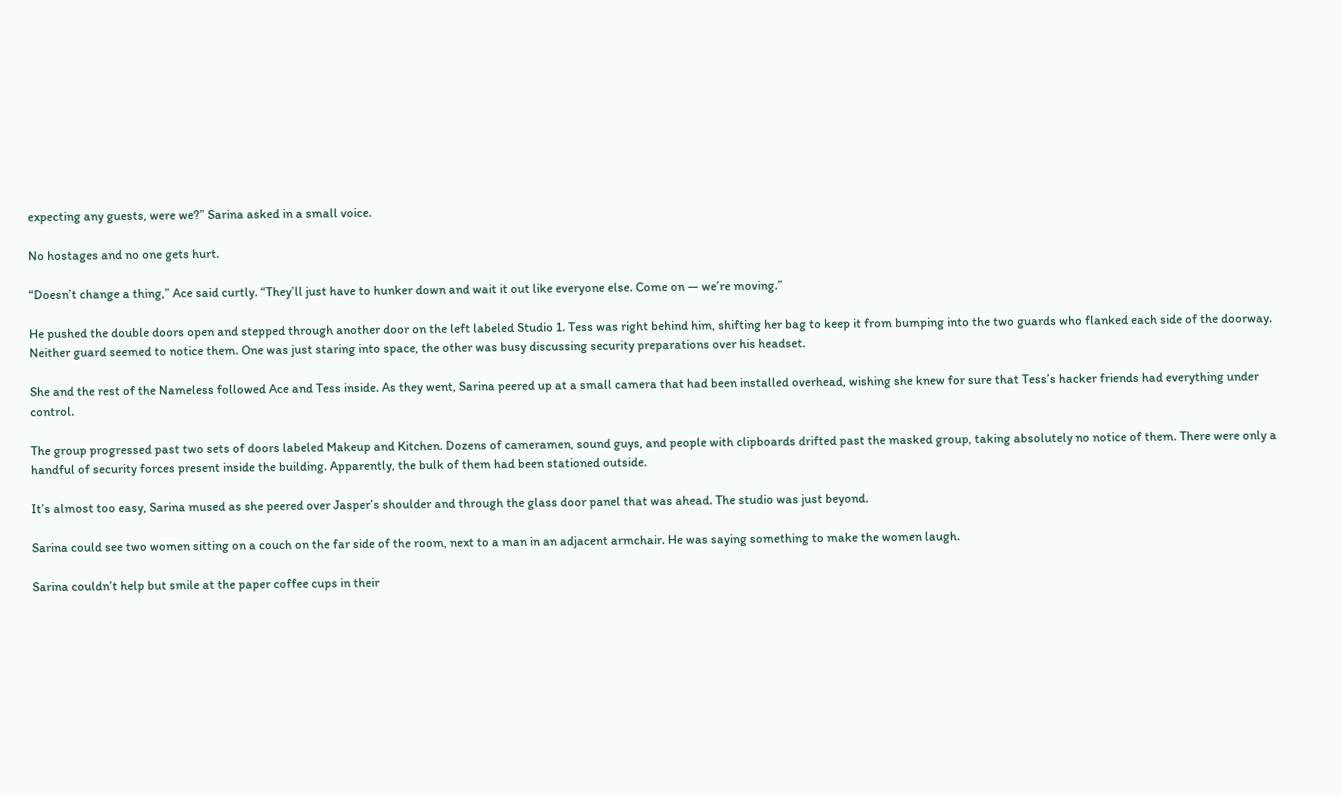expecting any guests, were we?” Sarina asked in a small voice.

No hostages and no one gets hurt.

“Doesn’t change a thing,” Ace said curtly. “They’ll just have to hunker down and wait it out like everyone else. Come on — we’re moving.”

He pushed the double doors open and stepped through another door on the left labeled Studio 1. Tess was right behind him, shifting her bag to keep it from bumping into the two guards who flanked each side of the doorway. Neither guard seemed to notice them. One was just staring into space, the other was busy discussing security preparations over his headset.

She and the rest of the Nameless followed Ace and Tess inside. As they went, Sarina peered up at a small camera that had been installed overhead, wishing she knew for sure that Tess’s hacker friends had everything under control.

The group progressed past two sets of doors labeled Makeup and Kitchen. Dozens of cameramen, sound guys, and people with clipboards drifted past the masked group, taking absolutely no notice of them. There were only a handful of security forces present inside the building. Apparently, the bulk of them had been stationed outside.

It’s almost too easy, Sarina mused as she peered over Jasper’s shoulder and through the glass door panel that was ahead. The studio was just beyond.

Sarina could see two women sitting on a couch on the far side of the room, next to a man in an adjacent armchair. He was saying something to make the women laugh.

Sarina couldn’t help but smile at the paper coffee cups in their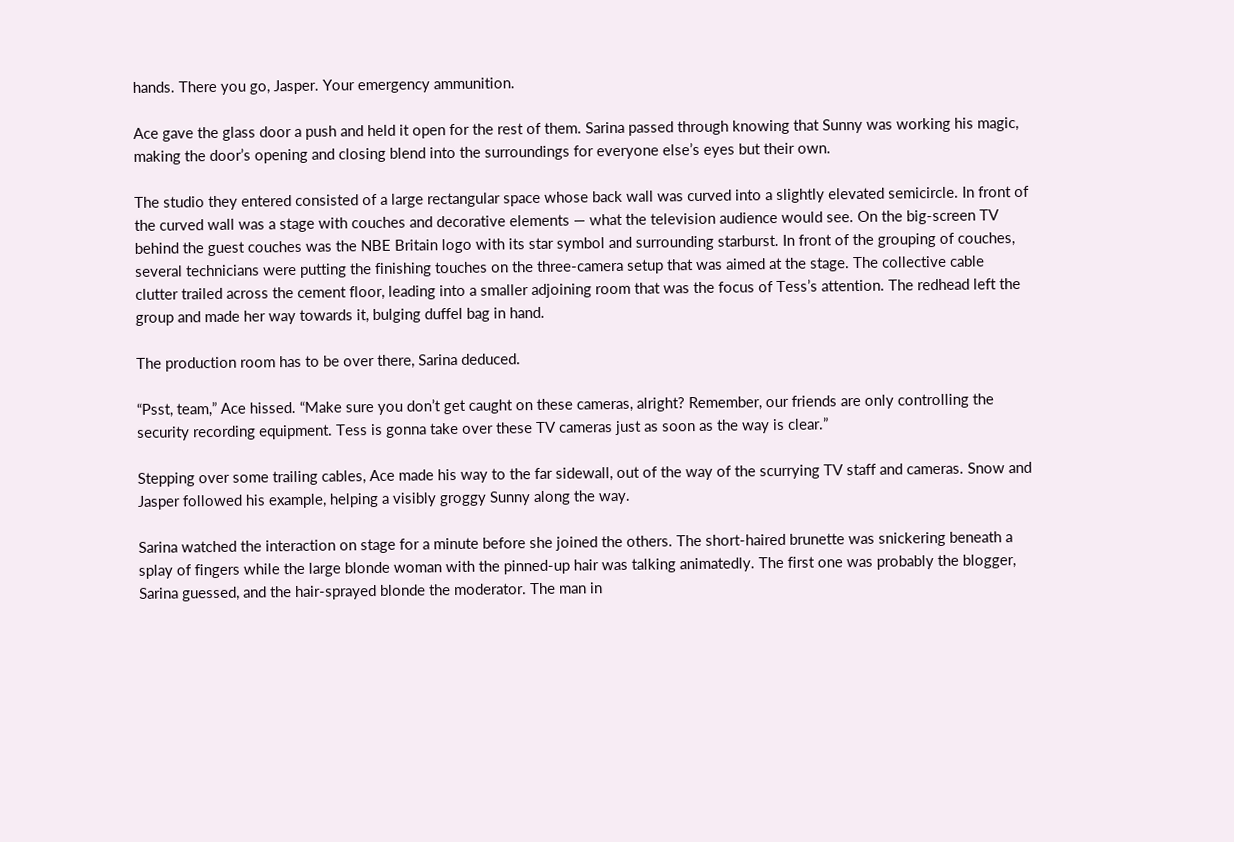hands. There you go, Jasper. Your emergency ammunition.

Ace gave the glass door a push and held it open for the rest of them. Sarina passed through knowing that Sunny was working his magic, making the door’s opening and closing blend into the surroundings for everyone else’s eyes but their own.

The studio they entered consisted of a large rectangular space whose back wall was curved into a slightly elevated semicircle. In front of the curved wall was a stage with couches and decorative elements — what the television audience would see. On the big-screen TV behind the guest couches was the NBE Britain logo with its star symbol and surrounding starburst. In front of the grouping of couches, several technicians were putting the finishing touches on the three-camera setup that was aimed at the stage. The collective cable clutter trailed across the cement floor, leading into a smaller adjoining room that was the focus of Tess’s attention. The redhead left the group and made her way towards it, bulging duffel bag in hand.

The production room has to be over there, Sarina deduced.

“Psst, team,” Ace hissed. “Make sure you don’t get caught on these cameras, alright? Remember, our friends are only controlling the security recording equipment. Tess is gonna take over these TV cameras just as soon as the way is clear.”

Stepping over some trailing cables, Ace made his way to the far sidewall, out of the way of the scurrying TV staff and cameras. Snow and Jasper followed his example, helping a visibly groggy Sunny along the way.

Sarina watched the interaction on stage for a minute before she joined the others. The short-haired brunette was snickering beneath a splay of fingers while the large blonde woman with the pinned-up hair was talking animatedly. The first one was probably the blogger, Sarina guessed, and the hair-sprayed blonde the moderator. The man in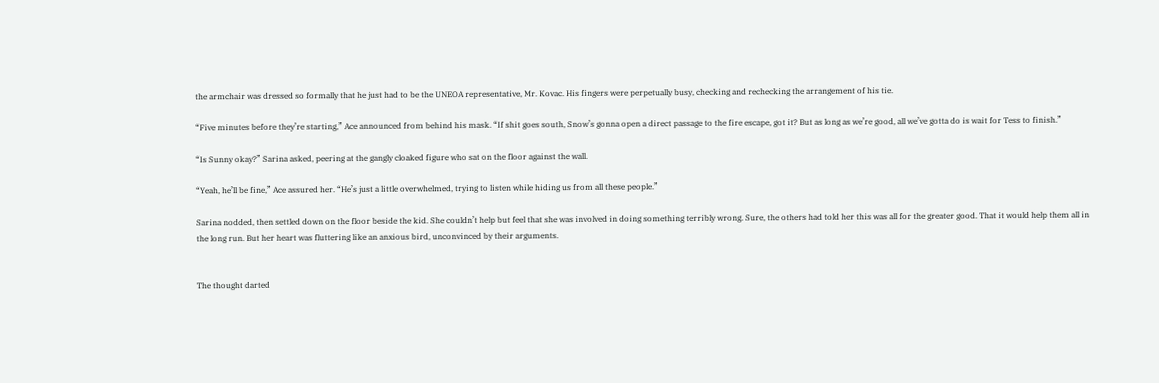the armchair was dressed so formally that he just had to be the UNEOA representative, Mr. Kovac. His fingers were perpetually busy, checking and rechecking the arrangement of his tie.

“Five minutes before they’re starting,” Ace announced from behind his mask. “If shit goes south, Snow’s gonna open a direct passage to the fire escape, got it? But as long as we’re good, all we’ve gotta do is wait for Tess to finish.”

“Is Sunny okay?” Sarina asked, peering at the gangly cloaked figure who sat on the floor against the wall.

“Yeah, he’ll be fine,” Ace assured her. “He’s just a little overwhelmed, trying to listen while hiding us from all these people.”

Sarina nodded, then settled down on the floor beside the kid. She couldn’t help but feel that she was involved in doing something terribly wrong. Sure, the others had told her this was all for the greater good. That it would help them all in the long run. But her heart was fluttering like an anxious bird, unconvinced by their arguments.


The thought darted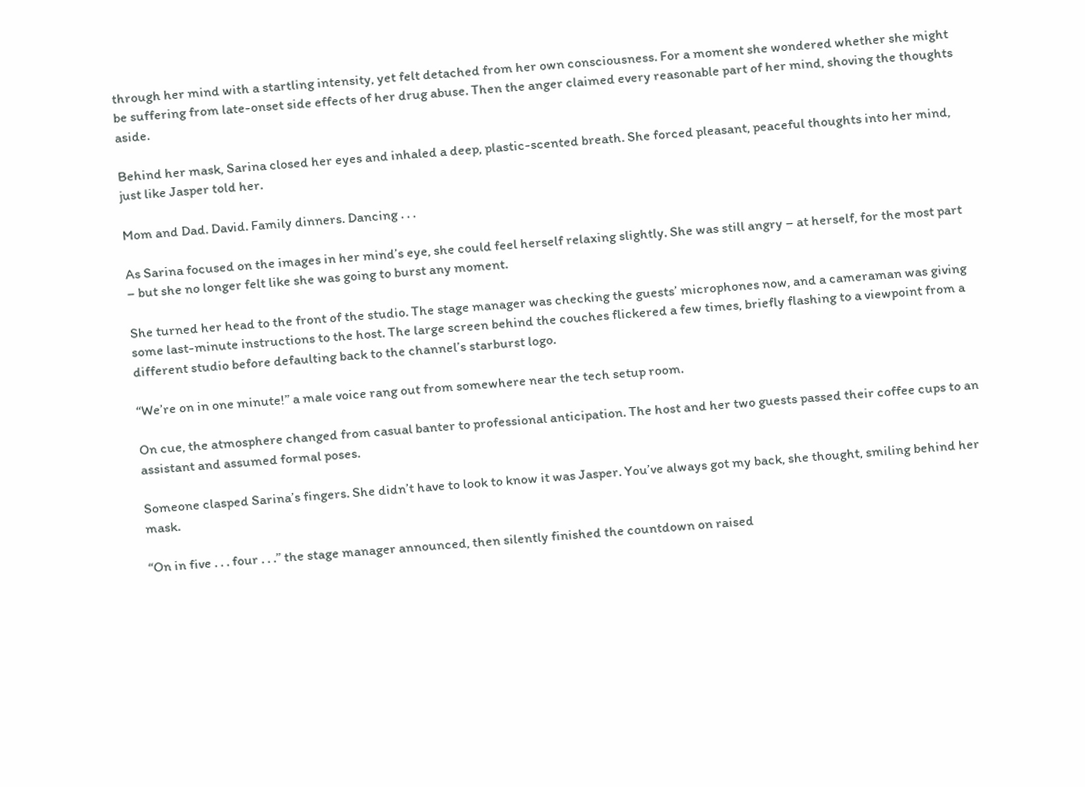through her mind with a startling intensity, yet felt detached from her own consciousness. For a moment she wondered whether she might be suffering from late-onset side effects of her drug abuse. Then the anger claimed every reasonable part of her mind, shoving the thoughts aside.

Behind her mask, Sarina closed her eyes and inhaled a deep, plastic-scented breath. She forced pleasant, peaceful thoughts into her mind, just like Jasper told her.

Mom and Dad. David. Family dinners. Dancing . . .

As Sarina focused on the images in her mind’s eye, she could feel herself relaxing slightly. She was still angry – at herself, for the most part – but she no longer felt like she was going to burst any moment.

She turned her head to the front of the studio. The stage manager was checking the guests’ microphones now, and a cameraman was giving some last-minute instructions to the host. The large screen behind the couches flickered a few times, briefly flashing to a viewpoint from a different studio before defaulting back to the channel’s starburst logo.

“We’re on in one minute!” a male voice rang out from somewhere near the tech setup room.

On cue, the atmosphere changed from casual banter to professional anticipation. The host and her two guests passed their coffee cups to an assistant and assumed formal poses.

Someone clasped Sarina’s fingers. She didn’t have to look to know it was Jasper. You’ve always got my back, she thought, smiling behind her mask.

“On in five . . . four . . .” the stage manager announced, then silently finished the countdown on raised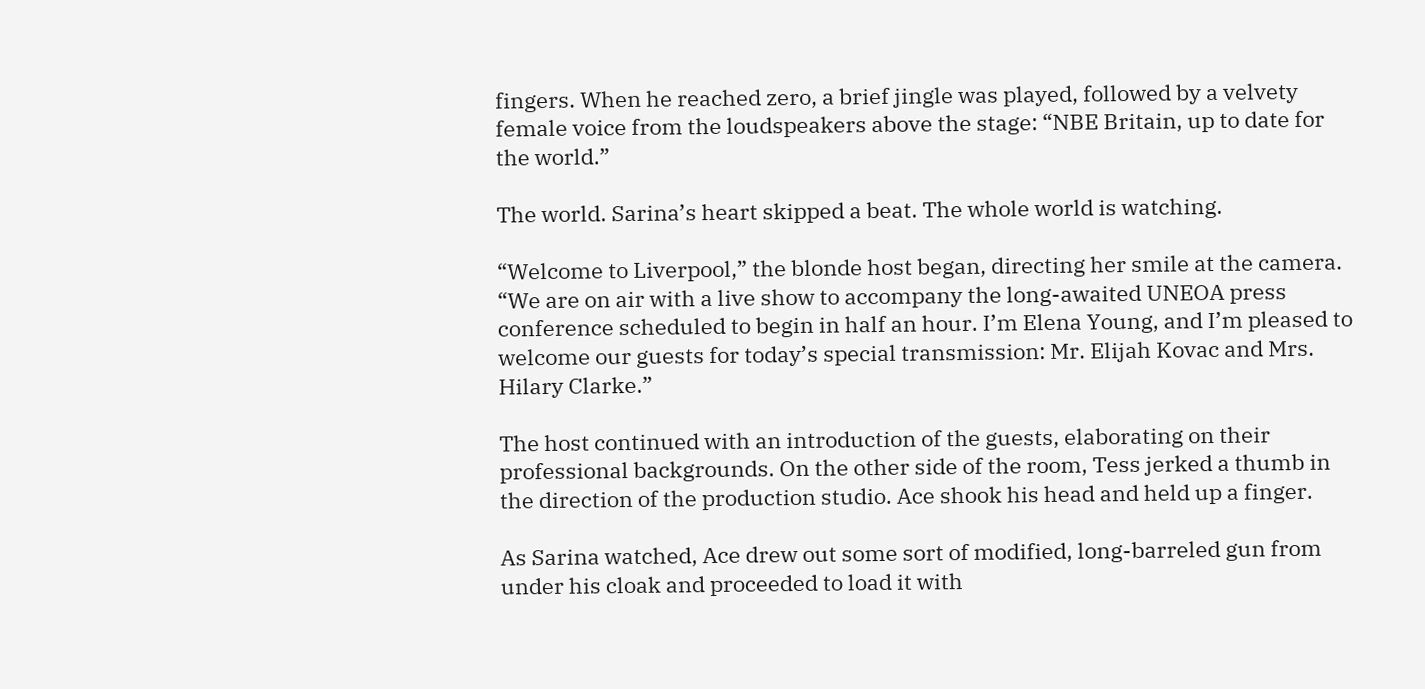fingers. When he reached zero, a brief jingle was played, followed by a velvety female voice from the loudspeakers above the stage: “NBE Britain, up to date for the world.”

The world. Sarina’s heart skipped a beat. The whole world is watching.

“Welcome to Liverpool,” the blonde host began, directing her smile at the camera. “We are on air with a live show to accompany the long-awaited UNEOA press conference scheduled to begin in half an hour. I’m Elena Young, and I’m pleased to welcome our guests for today’s special transmission: Mr. Elijah Kovac and Mrs. Hilary Clarke.”

The host continued with an introduction of the guests, elaborating on their professional backgrounds. On the other side of the room, Tess jerked a thumb in the direction of the production studio. Ace shook his head and held up a finger.

As Sarina watched, Ace drew out some sort of modified, long-barreled gun from under his cloak and proceeded to load it with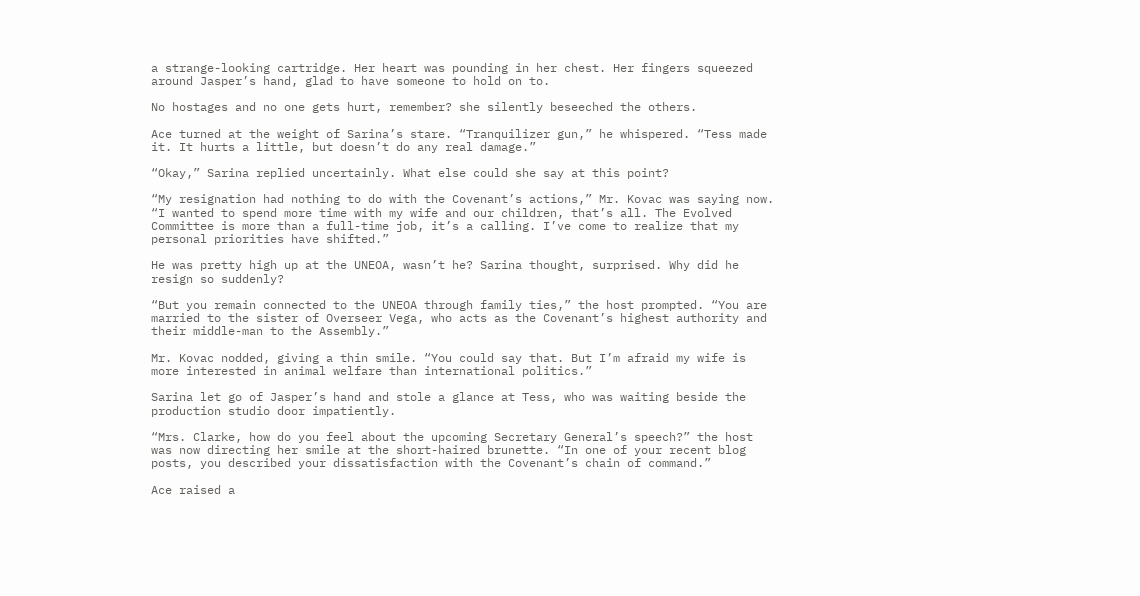a strange-looking cartridge. Her heart was pounding in her chest. Her fingers squeezed around Jasper’s hand, glad to have someone to hold on to.

No hostages and no one gets hurt, remember? she silently beseeched the others.

Ace turned at the weight of Sarina’s stare. “Tranquilizer gun,” he whispered. “Tess made it. It hurts a little, but doesn’t do any real damage.”

“Okay,” Sarina replied uncertainly. What else could she say at this point?

“My resignation had nothing to do with the Covenant’s actions,” Mr. Kovac was saying now. “I wanted to spend more time with my wife and our children, that’s all. The Evolved Committee is more than a full-time job, it’s a calling. I’ve come to realize that my personal priorities have shifted.”

He was pretty high up at the UNEOA, wasn’t he? Sarina thought, surprised. Why did he resign so suddenly?

“But you remain connected to the UNEOA through family ties,” the host prompted. “You are married to the sister of Overseer Vega, who acts as the Covenant’s highest authority and their middle-man to the Assembly.”

Mr. Kovac nodded, giving a thin smile. “You could say that. But I’m afraid my wife is more interested in animal welfare than international politics.”

Sarina let go of Jasper’s hand and stole a glance at Tess, who was waiting beside the production studio door impatiently.

“Mrs. Clarke, how do you feel about the upcoming Secretary General’s speech?” the host was now directing her smile at the short-haired brunette. “In one of your recent blog posts, you described your dissatisfaction with the Covenant’s chain of command.”

Ace raised a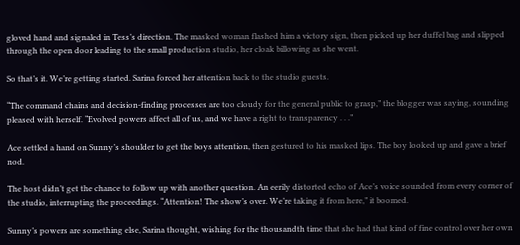gloved hand and signaled in Tess’s direction. The masked woman flashed him a victory sign, then picked up her duffel bag and slipped through the open door leading to the small production studio, her cloak billowing as she went.

So that’s it. We’re getting started. Sarina forced her attention back to the studio guests.

“The command chains and decision-finding processes are too cloudy for the general public to grasp,” the blogger was saying, sounding pleased with herself. “Evolved powers affect all of us, and we have a right to transparency . . .”

Ace settled a hand on Sunny’s shoulder to get the boys attention, then gestured to his masked lips. The boy looked up and gave a brief nod.

The host didn’t get the chance to follow up with another question. An eerily distorted echo of Ace’s voice sounded from every corner of the studio, interrupting the proceedings. “Attention! The show’s over. We’re taking it from here,” it boomed.

Sunny’s powers are something else, Sarina thought, wishing for the thousandth time that she had that kind of fine control over her own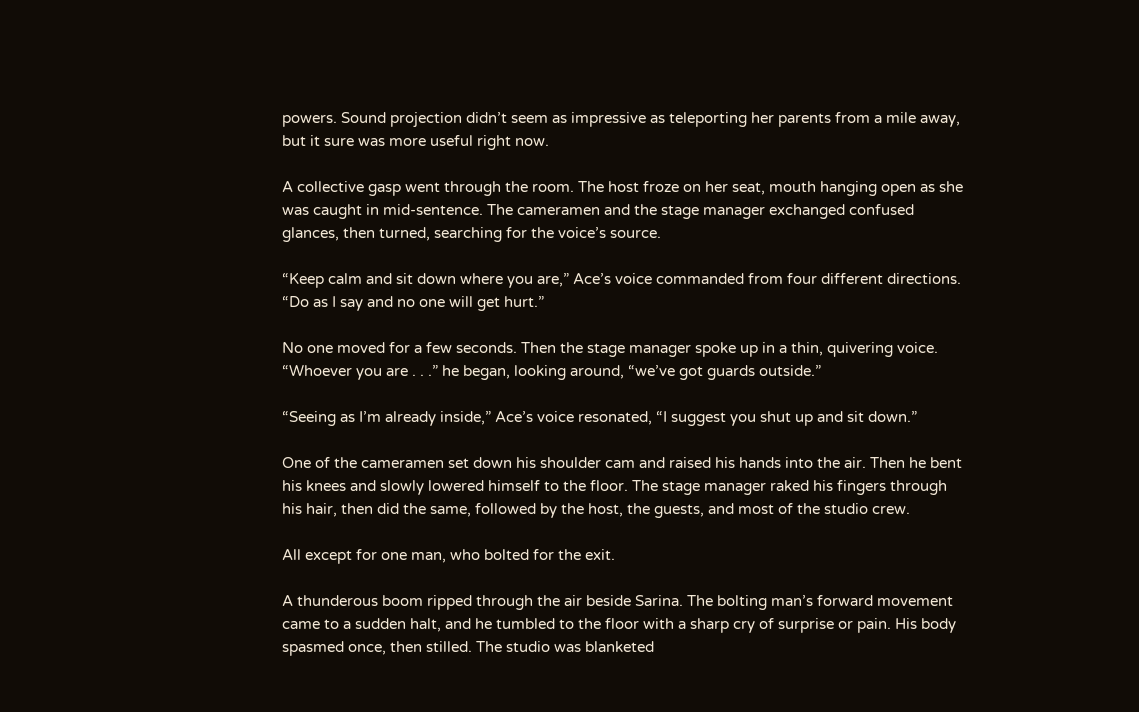powers. Sound projection didn’t seem as impressive as teleporting her parents from a mile away, but it sure was more useful right now.

A collective gasp went through the room. The host froze on her seat, mouth hanging open as she was caught in mid-sentence. The cameramen and the stage manager exchanged confused glances, then turned, searching for the voice’s source.

“Keep calm and sit down where you are,” Ace’s voice commanded from four different directions. “Do as I say and no one will get hurt.”

No one moved for a few seconds. Then the stage manager spoke up in a thin, quivering voice. “Whoever you are . . .” he began, looking around, “we’ve got guards outside.”

“Seeing as I’m already inside,” Ace’s voice resonated, “I suggest you shut up and sit down.”

One of the cameramen set down his shoulder cam and raised his hands into the air. Then he bent his knees and slowly lowered himself to the floor. The stage manager raked his fingers through his hair, then did the same, followed by the host, the guests, and most of the studio crew.

All except for one man, who bolted for the exit.

A thunderous boom ripped through the air beside Sarina. The bolting man’s forward movement came to a sudden halt, and he tumbled to the floor with a sharp cry of surprise or pain. His body spasmed once, then stilled. The studio was blanketed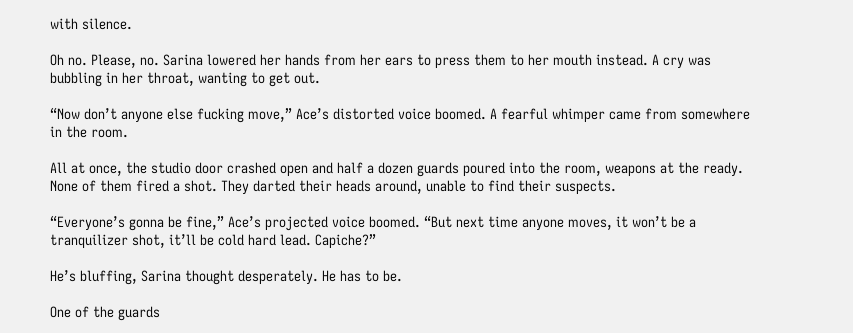with silence.

Oh no. Please, no. Sarina lowered her hands from her ears to press them to her mouth instead. A cry was bubbling in her throat, wanting to get out.

“Now don’t anyone else fucking move,” Ace’s distorted voice boomed. A fearful whimper came from somewhere in the room.

All at once, the studio door crashed open and half a dozen guards poured into the room, weapons at the ready. None of them fired a shot. They darted their heads around, unable to find their suspects.

“Everyone’s gonna be fine,” Ace’s projected voice boomed. “But next time anyone moves, it won’t be a tranquilizer shot, it’ll be cold hard lead. Capiche?”

He’s bluffing, Sarina thought desperately. He has to be.

One of the guards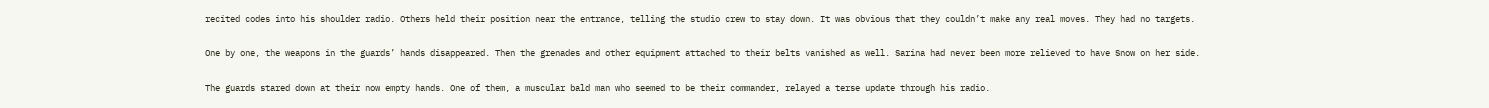recited codes into his shoulder radio. Others held their position near the entrance, telling the studio crew to stay down. It was obvious that they couldn’t make any real moves. They had no targets.

One by one, the weapons in the guards’ hands disappeared. Then the grenades and other equipment attached to their belts vanished as well. Sarina had never been more relieved to have Snow on her side.

The guards stared down at their now empty hands. One of them, a muscular bald man who seemed to be their commander, relayed a terse update through his radio.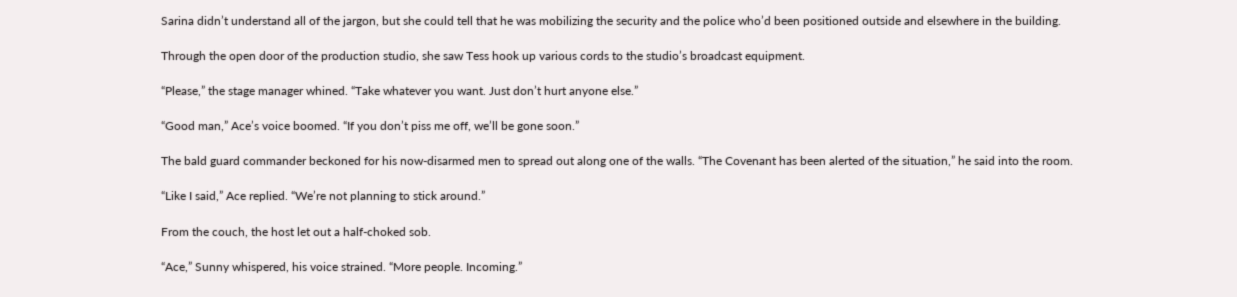Sarina didn’t understand all of the jargon, but she could tell that he was mobilizing the security and the police who’d been positioned outside and elsewhere in the building.

Through the open door of the production studio, she saw Tess hook up various cords to the studio’s broadcast equipment.

“Please,” the stage manager whined. “Take whatever you want. Just don’t hurt anyone else.”

“Good man,” Ace’s voice boomed. “If you don’t piss me off, we’ll be gone soon.”

The bald guard commander beckoned for his now-disarmed men to spread out along one of the walls. “The Covenant has been alerted of the situation,” he said into the room.

“Like I said,” Ace replied. “We’re not planning to stick around.”

From the couch, the host let out a half-choked sob.

“Ace,” Sunny whispered, his voice strained. “More people. Incoming.”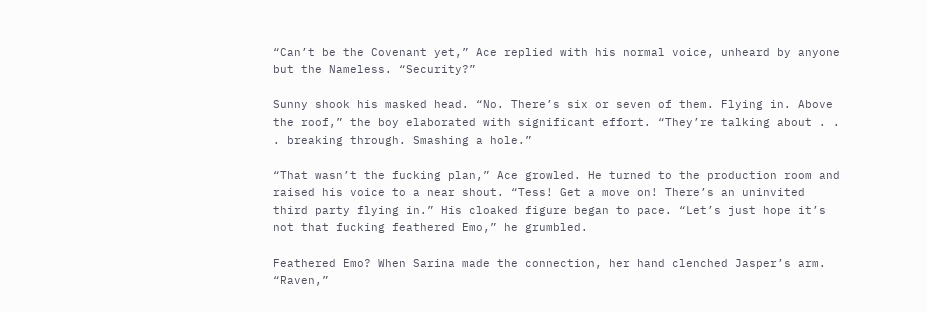“Can’t be the Covenant yet,” Ace replied with his normal voice, unheard by anyone but the Nameless. “Security?”

Sunny shook his masked head. “No. There’s six or seven of them. Flying in. Above the roof,” the boy elaborated with significant effort. “They’re talking about . . . breaking through. Smashing a hole.”

“That wasn’t the fucking plan,” Ace growled. He turned to the production room and raised his voice to a near shout. “Tess! Get a move on! There’s an uninvited third party flying in.” His cloaked figure began to pace. “Let’s just hope it’s not that fucking feathered Emo,” he grumbled.

Feathered Emo? When Sarina made the connection, her hand clenched Jasper’s arm. “Raven,”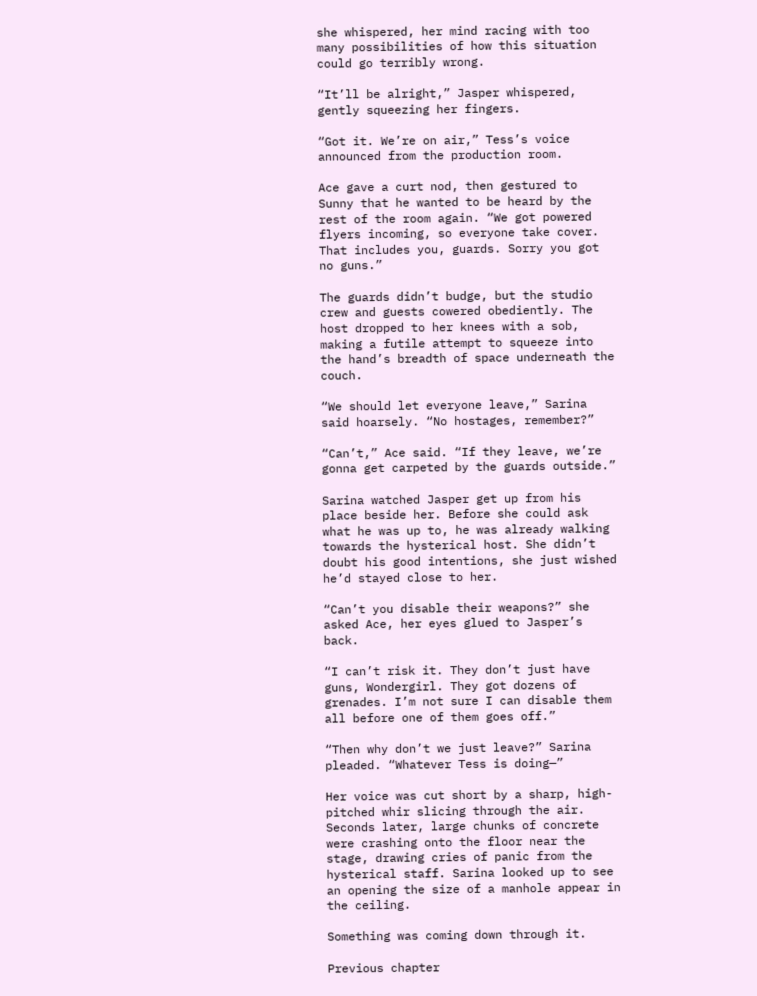she whispered, her mind racing with too many possibilities of how this situation could go terribly wrong.

“It’ll be alright,” Jasper whispered, gently squeezing her fingers.

“Got it. We’re on air,” Tess’s voice announced from the production room.

Ace gave a curt nod, then gestured to Sunny that he wanted to be heard by the rest of the room again. “We got powered flyers incoming, so everyone take cover. That includes you, guards. Sorry you got no guns.”

The guards didn’t budge, but the studio crew and guests cowered obediently. The host dropped to her knees with a sob, making a futile attempt to squeeze into the hand’s breadth of space underneath the couch.

“We should let everyone leave,” Sarina said hoarsely. “No hostages, remember?”

“Can’t,” Ace said. “If they leave, we’re gonna get carpeted by the guards outside.”

Sarina watched Jasper get up from his place beside her. Before she could ask what he was up to, he was already walking towards the hysterical host. She didn’t doubt his good intentions, she just wished he’d stayed close to her.

“Can’t you disable their weapons?” she asked Ace, her eyes glued to Jasper’s back.

“I can’t risk it. They don’t just have guns, Wondergirl. They got dozens of grenades. I’m not sure I can disable them all before one of them goes off.”

“Then why don’t we just leave?” Sarina pleaded. “Whatever Tess is doing—”

Her voice was cut short by a sharp, high-pitched whir slicing through the air. Seconds later, large chunks of concrete were crashing onto the floor near the stage, drawing cries of panic from the hysterical staff. Sarina looked up to see an opening the size of a manhole appear in the ceiling.

Something was coming down through it.

Previous chapter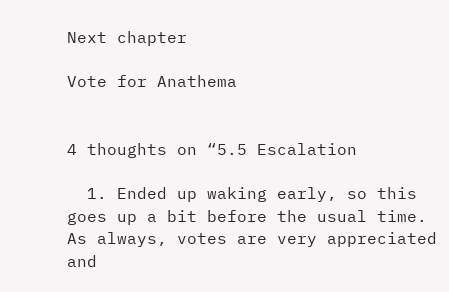Next chapter

Vote for Anathema


4 thoughts on “5.5 Escalation

  1. Ended up waking early, so this goes up a bit before the usual time. As always, votes are very appreciated and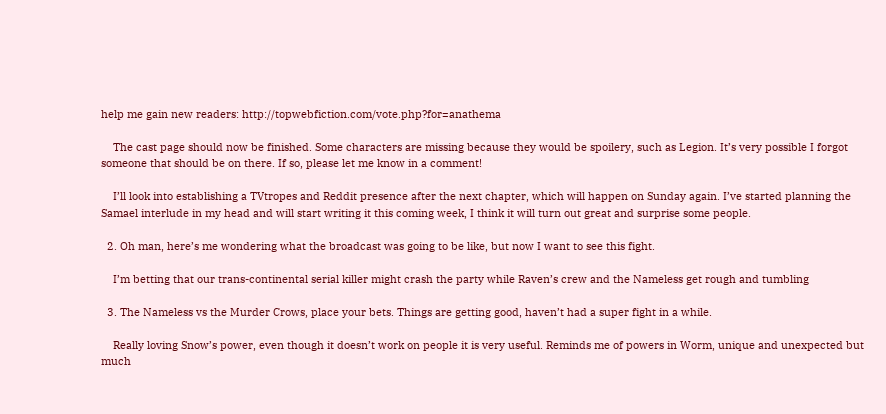help me gain new readers: http://topwebfiction.com/vote.php?for=anathema

    The cast page should now be finished. Some characters are missing because they would be spoilery, such as Legion. It’s very possible I forgot someone that should be on there. If so, please let me know in a comment!

    I’ll look into establishing a TVtropes and Reddit presence after the next chapter, which will happen on Sunday again. I’ve started planning the Samael interlude in my head and will start writing it this coming week, I think it will turn out great and surprise some people.

  2. Oh man, here’s me wondering what the broadcast was going to be like, but now I want to see this fight.

    I’m betting that our trans-continental serial killer might crash the party while Raven’s crew and the Nameless get rough and tumbling

  3. The Nameless vs the Murder Crows, place your bets. Things are getting good, haven’t had a super fight in a while.

    Really loving Snow’s power, even though it doesn’t work on people it is very useful. Reminds me of powers in Worm, unique and unexpected but much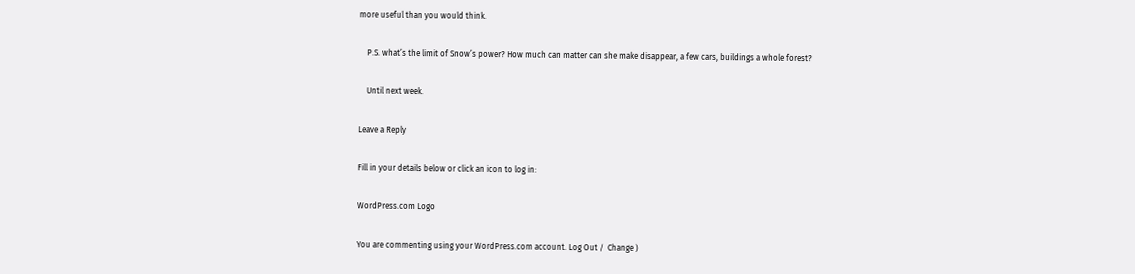more useful than you would think.

    P.S. what’s the limit of Snow’s power? How much can matter can she make disappear, a few cars, buildings a whole forest?

    Until next week.

Leave a Reply

Fill in your details below or click an icon to log in:

WordPress.com Logo

You are commenting using your WordPress.com account. Log Out /  Change )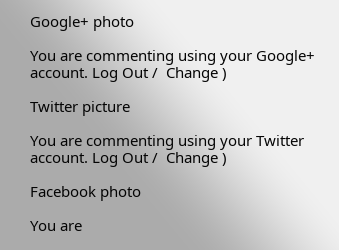Google+ photo

You are commenting using your Google+ account. Log Out /  Change )

Twitter picture

You are commenting using your Twitter account. Log Out /  Change )

Facebook photo

You are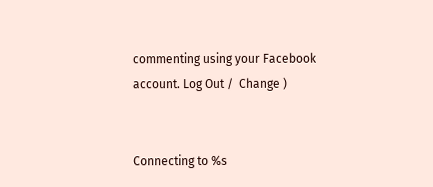commenting using your Facebook account. Log Out /  Change )


Connecting to %s